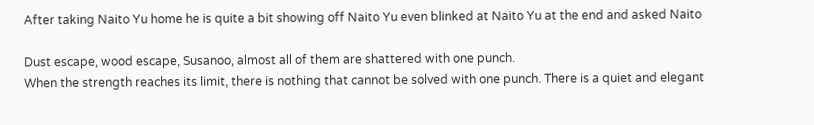After taking Naito Yu home he is quite a bit showing off Naito Yu even blinked at Naito Yu at the end and asked Naito

Dust escape, wood escape, Susanoo, almost all of them are shattered with one punch.
When the strength reaches its limit, there is nothing that cannot be solved with one punch. There is a quiet and elegant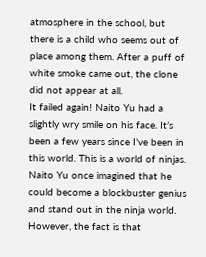atmosphere in the school, but there is a child who seems out of place among them. After a puff of white smoke came out, the clone did not appear at all.
It failed again! Naito Yu had a slightly wry smile on his face. It’s been a few years since I’ve been in this world. This is a world of ninjas. Naito Yu once imagined that he could become a blockbuster genius and stand out in the ninja world. However, the fact is that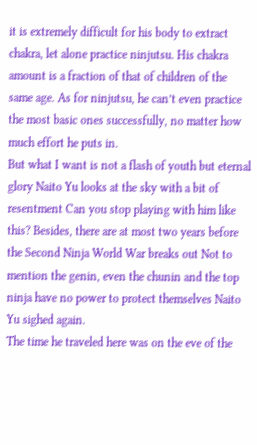it is extremely difficult for his body to extract chakra, let alone practice ninjutsu. His chakra amount is a fraction of that of children of the same age. As for ninjutsu, he can’t even practice the most basic ones successfully, no matter how much effort he puts in.
But what I want is not a flash of youth but eternal glory Naito Yu looks at the sky with a bit of resentment Can you stop playing with him like this? Besides, there are at most two years before the Second Ninja World War breaks out Not to mention the genin, even the chunin and the top ninja have no power to protect themselves Naito Yu sighed again.
The time he traveled here was on the eve of the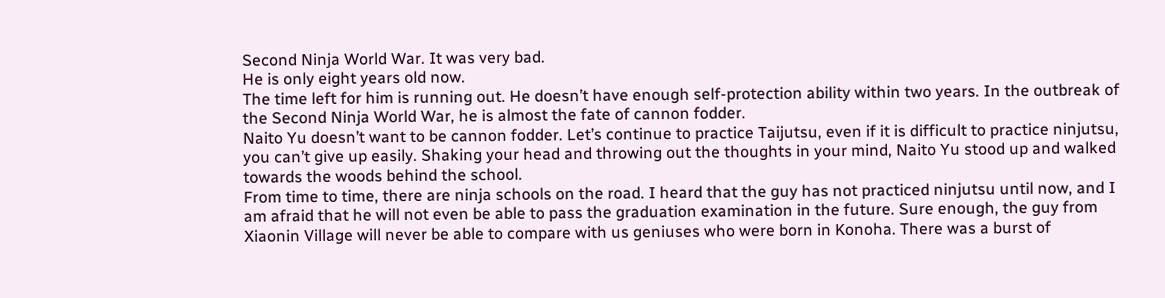Second Ninja World War. It was very bad.
He is only eight years old now.
The time left for him is running out. He doesn’t have enough self-protection ability within two years. In the outbreak of the Second Ninja World War, he is almost the fate of cannon fodder.
Naito Yu doesn’t want to be cannon fodder. Let’s continue to practice Taijutsu, even if it is difficult to practice ninjutsu, you can’t give up easily. Shaking your head and throwing out the thoughts in your mind, Naito Yu stood up and walked towards the woods behind the school.
From time to time, there are ninja schools on the road. I heard that the guy has not practiced ninjutsu until now, and I am afraid that he will not even be able to pass the graduation examination in the future. Sure enough, the guy from Xiaonin Village will never be able to compare with us geniuses who were born in Konoha. There was a burst of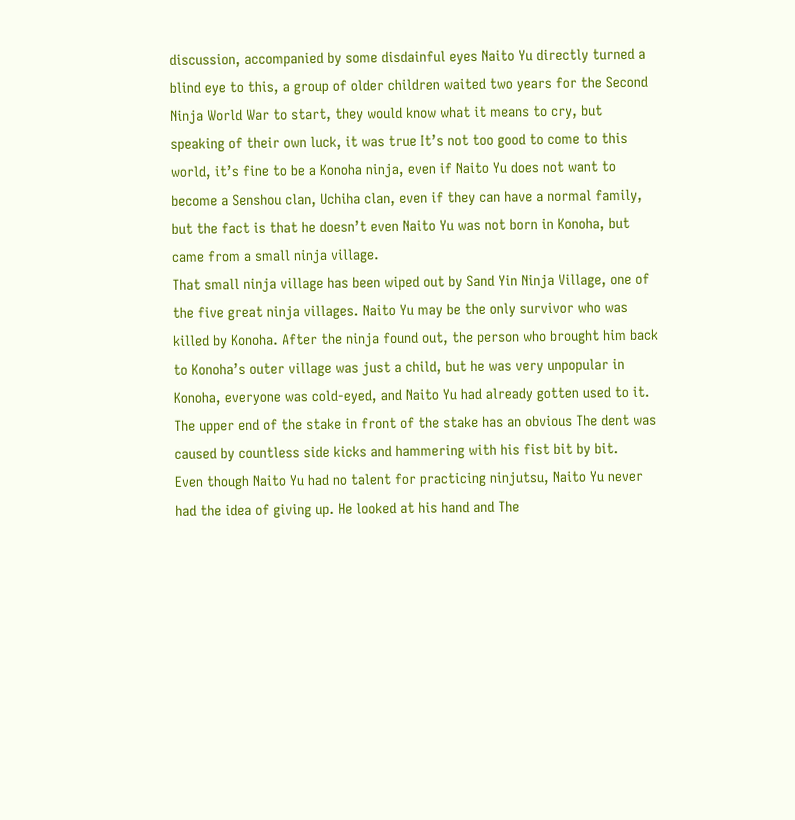discussion, accompanied by some disdainful eyes Naito Yu directly turned a blind eye to this, a group of older children waited two years for the Second Ninja World War to start, they would know what it means to cry, but speaking of their own luck, it was true It’s not too good to come to this world, it’s fine to be a Konoha ninja, even if Naito Yu does not want to become a Senshou clan, Uchiha clan, even if they can have a normal family, but the fact is that he doesn’t even Naito Yu was not born in Konoha, but came from a small ninja village.
That small ninja village has been wiped out by Sand Yin Ninja Village, one of the five great ninja villages. Naito Yu may be the only survivor who was killed by Konoha. After the ninja found out, the person who brought him back to Konoha’s outer village was just a child, but he was very unpopular in Konoha, everyone was cold-eyed, and Naito Yu had already gotten used to it. The upper end of the stake in front of the stake has an obvious The dent was caused by countless side kicks and hammering with his fist bit by bit.
Even though Naito Yu had no talent for practicing ninjutsu, Naito Yu never had the idea of giving up. He looked at his hand and The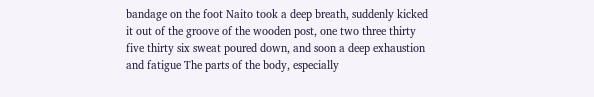bandage on the foot Naito took a deep breath, suddenly kicked it out of the groove of the wooden post, one two three thirty five thirty six sweat poured down, and soon a deep exhaustion and fatigue The parts of the body, especially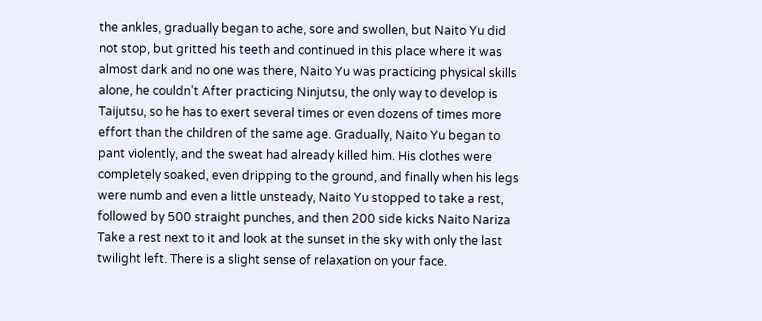the ankles, gradually began to ache, sore and swollen, but Naito Yu did not stop, but gritted his teeth and continued in this place where it was almost dark and no one was there, Naito Yu was practicing physical skills alone, he couldn’t After practicing Ninjutsu, the only way to develop is Taijutsu, so he has to exert several times or even dozens of times more effort than the children of the same age. Gradually, Naito Yu began to pant violently, and the sweat had already killed him. His clothes were completely soaked, even dripping to the ground, and finally when his legs were numb and even a little unsteady, Naito Yu stopped to take a rest, followed by 500 straight punches, and then 200 side kicks Naito Nariza Take a rest next to it and look at the sunset in the sky with only the last twilight left. There is a slight sense of relaxation on your face.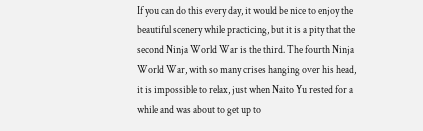If you can do this every day, it would be nice to enjoy the beautiful scenery while practicing, but it is a pity that the second Ninja World War is the third. The fourth Ninja World War, with so many crises hanging over his head, it is impossible to relax, just when Naito Yu rested for a while and was about to get up to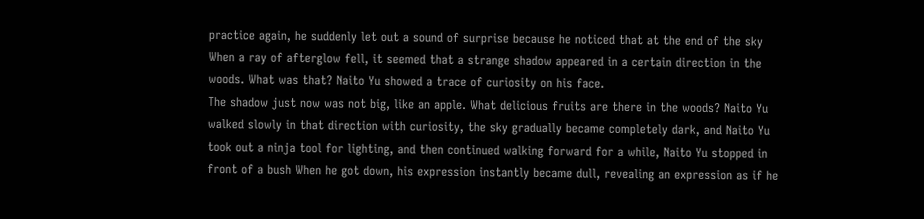practice again, he suddenly let out a sound of surprise because he noticed that at the end of the sky When a ray of afterglow fell, it seemed that a strange shadow appeared in a certain direction in the woods. What was that? Naito Yu showed a trace of curiosity on his face.
The shadow just now was not big, like an apple. What delicious fruits are there in the woods? Naito Yu walked slowly in that direction with curiosity, the sky gradually became completely dark, and Naito Yu took out a ninja tool for lighting, and then continued walking forward for a while, Naito Yu stopped in front of a bush When he got down, his expression instantly became dull, revealing an expression as if he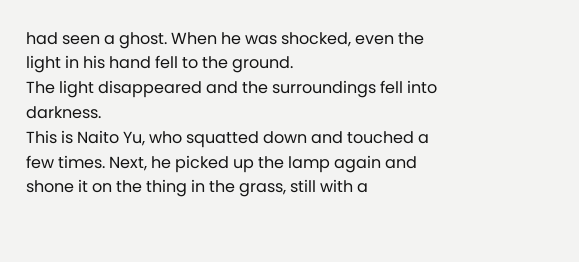had seen a ghost. When he was shocked, even the light in his hand fell to the ground.
The light disappeared and the surroundings fell into darkness.
This is Naito Yu, who squatted down and touched a few times. Next, he picked up the lamp again and shone it on the thing in the grass, still with a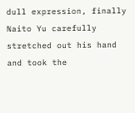dull expression, finally Naito Yu carefully stretched out his hand and took the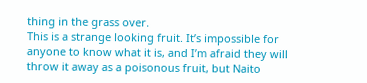thing in the grass over.
This is a strange looking fruit. It’s impossible for anyone to know what it is, and I’m afraid they will throw it away as a poisonous fruit, but Naito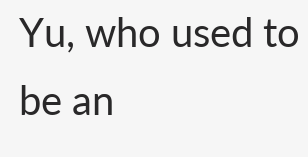Yu, who used to be an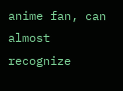anime fan, can almost recognize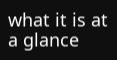what it is at a glance